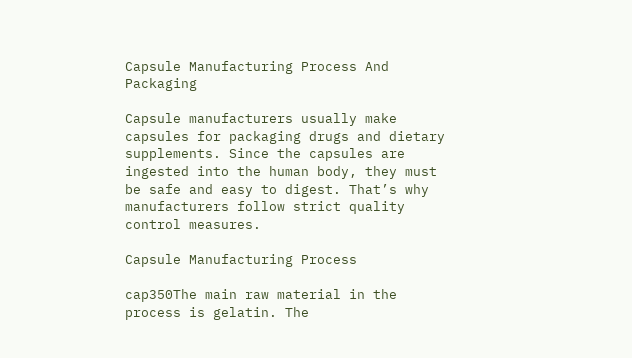Capsule Manufacturing Process And Packaging

Capsule manufacturers usually make capsules for packaging drugs and dietary supplements. Since the capsules are ingested into the human body, they must be safe and easy to digest. That’s why manufacturers follow strict quality control measures.

Capsule Manufacturing Process

cap350The main raw material in the process is gelatin. The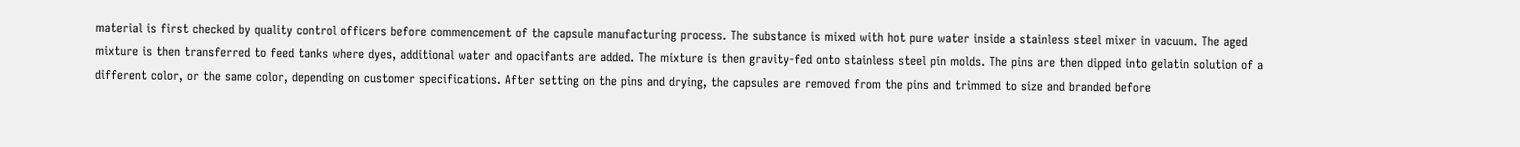material is first checked by quality control officers before commencement of the capsule manufacturing process. The substance is mixed with hot pure water inside a stainless steel mixer in vacuum. The aged mixture is then transferred to feed tanks where dyes, additional water and opacifants are added. The mixture is then gravity-fed onto stainless steel pin molds. The pins are then dipped into gelatin solution of a different color, or the same color, depending on customer specifications. After setting on the pins and drying, the capsules are removed from the pins and trimmed to size and branded before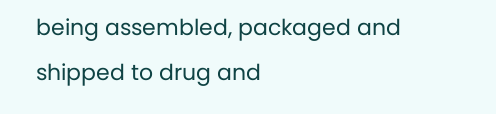being assembled, packaged and shipped to drug and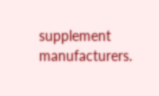supplement manufacturers.